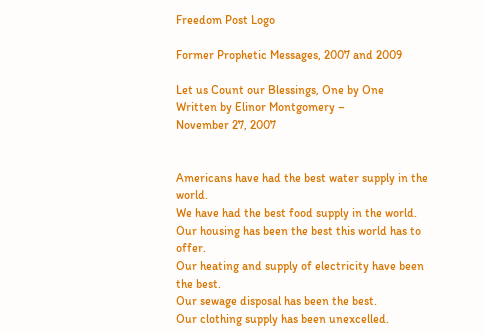Freedom Post Logo

Former Prophetic Messages, 2007 and 2009

Let us Count our Blessings, One by One
Written by Elinor Montgomery –
November 27, 2007


Americans have had the best water supply in the world.
We have had the best food supply in the world.
Our housing has been the best this world has to offer.
Our heating and supply of electricity have been the best.
Our sewage disposal has been the best.
Our clothing supply has been unexcelled.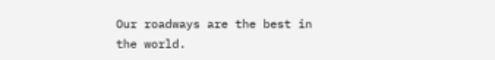Our roadways are the best in the world.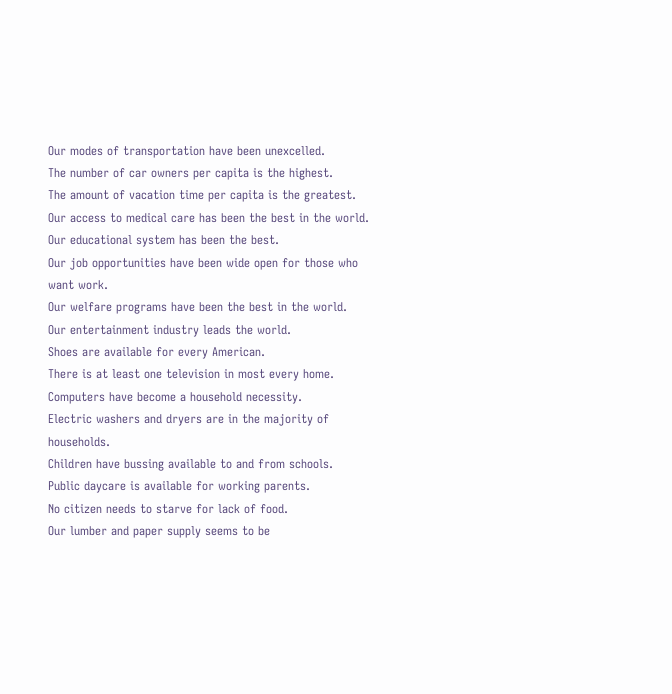Our modes of transportation have been unexcelled.
The number of car owners per capita is the highest.
The amount of vacation time per capita is the greatest.
Our access to medical care has been the best in the world.
Our educational system has been the best.
Our job opportunities have been wide open for those who want work.
Our welfare programs have been the best in the world.
Our entertainment industry leads the world.
Shoes are available for every American.
There is at least one television in most every home.
Computers have become a household necessity.
Electric washers and dryers are in the majority of households.
Children have bussing available to and from schools.
Public daycare is available for working parents.
No citizen needs to starve for lack of food.
Our lumber and paper supply seems to be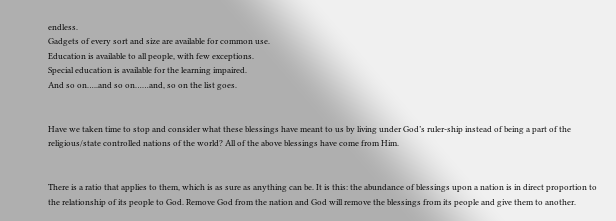endless.
Gadgets of every sort and size are available for common use.
Education is available to all people, with few exceptions.
Special education is available for the learning impaired.
And so on…..and so on……and, so on the list goes.


Have we taken time to stop and consider what these blessings have meant to us by living under God’s ruler-ship instead of being a part of the religious/state controlled nations of the world? All of the above blessings have come from Him.


There is a ratio that applies to them, which is as sure as anything can be. It is this: the abundance of blessings upon a nation is in direct proportion to the relationship of its people to God. Remove God from the nation and God will remove the blessings from its people and give them to another.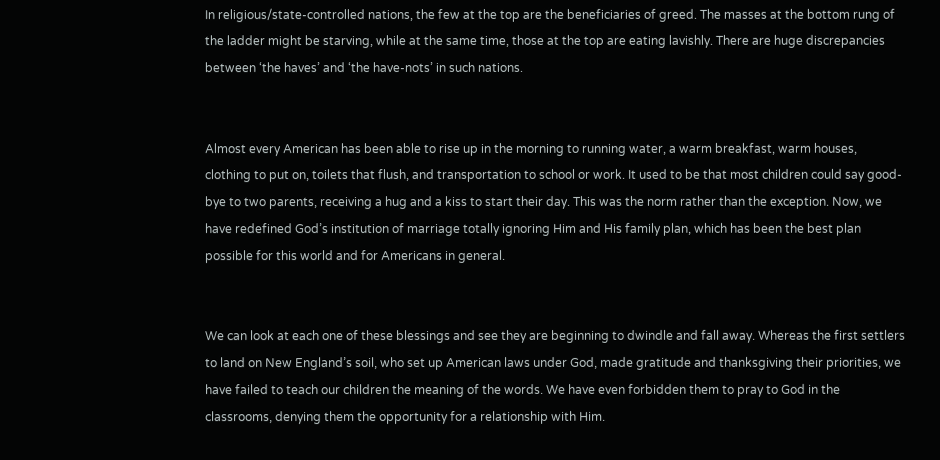In religious/state-controlled nations, the few at the top are the beneficiaries of greed. The masses at the bottom rung of the ladder might be starving, while at the same time, those at the top are eating lavishly. There are huge discrepancies between ‘the haves’ and ‘the have-nots’ in such nations.


Almost every American has been able to rise up in the morning to running water, a warm breakfast, warm houses, clothing to put on, toilets that flush, and transportation to school or work. It used to be that most children could say good-bye to two parents, receiving a hug and a kiss to start their day. This was the norm rather than the exception. Now, we have redefined God’s institution of marriage totally ignoring Him and His family plan, which has been the best plan possible for this world and for Americans in general.


We can look at each one of these blessings and see they are beginning to dwindle and fall away. Whereas the first settlers to land on New England’s soil, who set up American laws under God, made gratitude and thanksgiving their priorities, we have failed to teach our children the meaning of the words. We have even forbidden them to pray to God in the classrooms, denying them the opportunity for a relationship with Him.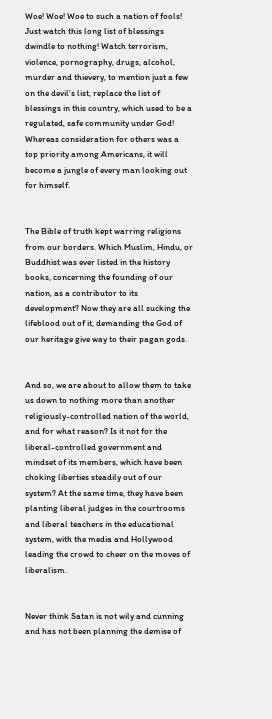Woe! Woe! Woe to such a nation of fools! Just watch this long list of blessings dwindle to nothing! Watch terrorism, violence, pornography, drugs, alcohol, murder and thievery, to mention just a few on the devil’s list, replace the list of blessings in this country, which used to be a regulated, safe community under God! Whereas consideration for others was a top priority among Americans, it will become a jungle of every man looking out for himself.


The Bible of truth kept warring religions from our borders. Which Muslim, Hindu, or Buddhist was ever listed in the history books, concerning the founding of our nation, as a contributor to its development? Now they are all sucking the lifeblood out of it, demanding the God of our heritage give way to their pagan gods.


And so, we are about to allow them to take us down to nothing more than another religiously-controlled nation of the world, and for what reason? Is it not for the liberal-controlled government and mindset of its members, which have been choking liberties steadily out of our system? At the same time, they have been planting liberal judges in the courtrooms and liberal teachers in the educational system, with the media and Hollywood leading the crowd to cheer on the moves of liberalism.


Never think Satan is not wily and cunning and has not been planning the demise of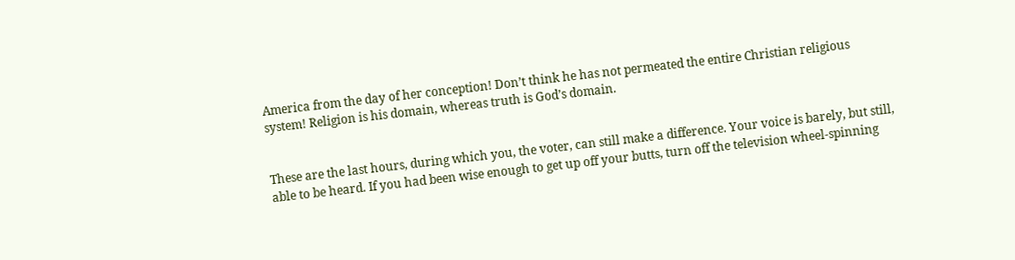America from the day of her conception! Don’t think he has not permeated the entire Christian religious system! Religion is his domain, whereas truth is God’s domain.


These are the last hours, during which you, the voter, can still make a difference. Your voice is barely, but still, able to be heard. If you had been wise enough to get up off your butts, turn off the television wheel-spinning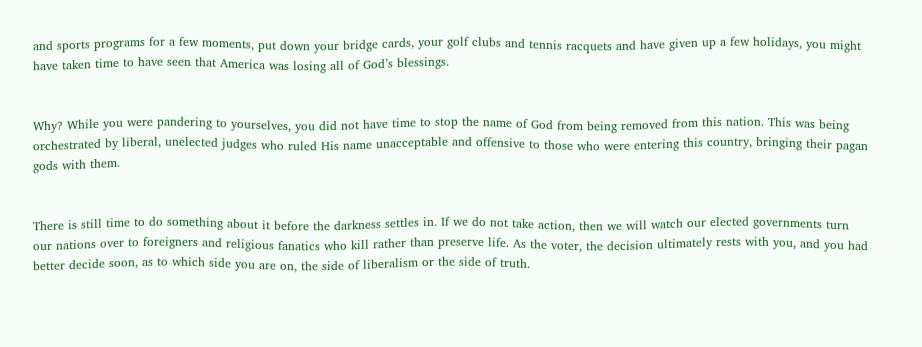and sports programs for a few moments, put down your bridge cards, your golf clubs and tennis racquets and have given up a few holidays, you might have taken time to have seen that America was losing all of God’s blessings.


Why? While you were pandering to yourselves, you did not have time to stop the name of God from being removed from this nation. This was being orchestrated by liberal, unelected judges who ruled His name unacceptable and offensive to those who were entering this country, bringing their pagan gods with them.


There is still time to do something about it before the darkness settles in. If we do not take action, then we will watch our elected governments turn our nations over to foreigners and religious fanatics who kill rather than preserve life. As the voter, the decision ultimately rests with you, and you had better decide soon, as to which side you are on, the side of liberalism or the side of truth.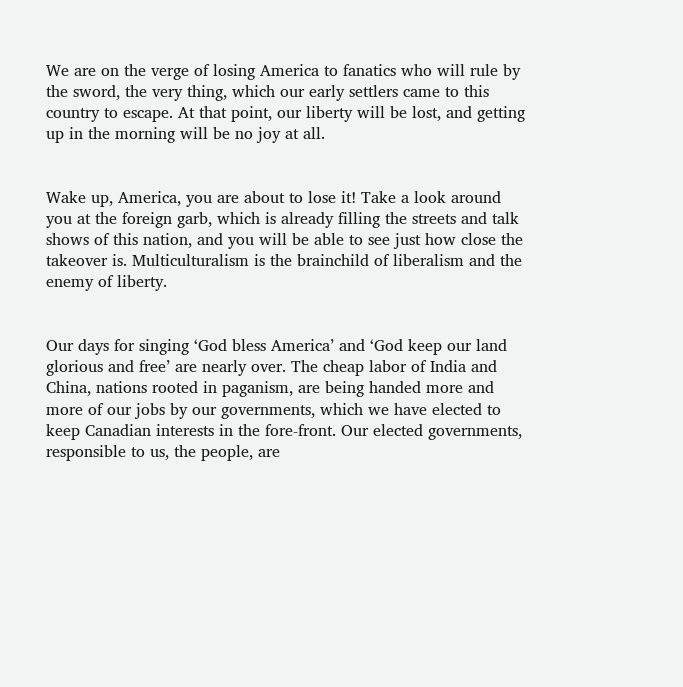We are on the verge of losing America to fanatics who will rule by the sword, the very thing, which our early settlers came to this country to escape. At that point, our liberty will be lost, and getting up in the morning will be no joy at all.


Wake up, America, you are about to lose it! Take a look around you at the foreign garb, which is already filling the streets and talk shows of this nation, and you will be able to see just how close the takeover is. Multiculturalism is the brainchild of liberalism and the enemy of liberty.


Our days for singing ‘God bless America’ and ‘God keep our land glorious and free’ are nearly over. The cheap labor of India and China, nations rooted in paganism, are being handed more and more of our jobs by our governments, which we have elected to keep Canadian interests in the fore-front. Our elected governments, responsible to us, the people, are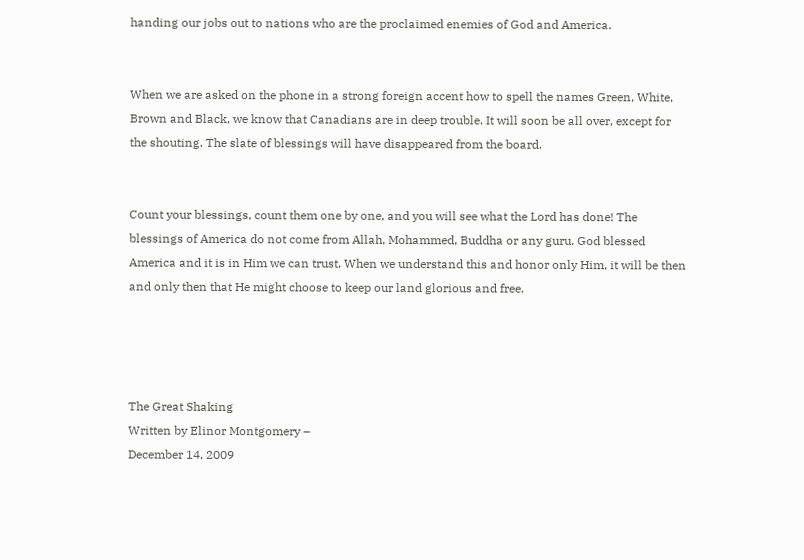handing our jobs out to nations who are the proclaimed enemies of God and America.


When we are asked on the phone in a strong foreign accent how to spell the names Green, White, Brown and Black, we know that Canadians are in deep trouble. It will soon be all over, except for the shouting. The slate of blessings will have disappeared from the board.


Count your blessings, count them one by one, and you will see what the Lord has done! The blessings of America do not come from Allah, Mohammed, Buddha or any guru. God blessed America and it is in Him we can trust. When we understand this and honor only Him, it will be then and only then that He might choose to keep our land glorious and free.




The Great Shaking
Written by Elinor Montgomery –
December 14, 2009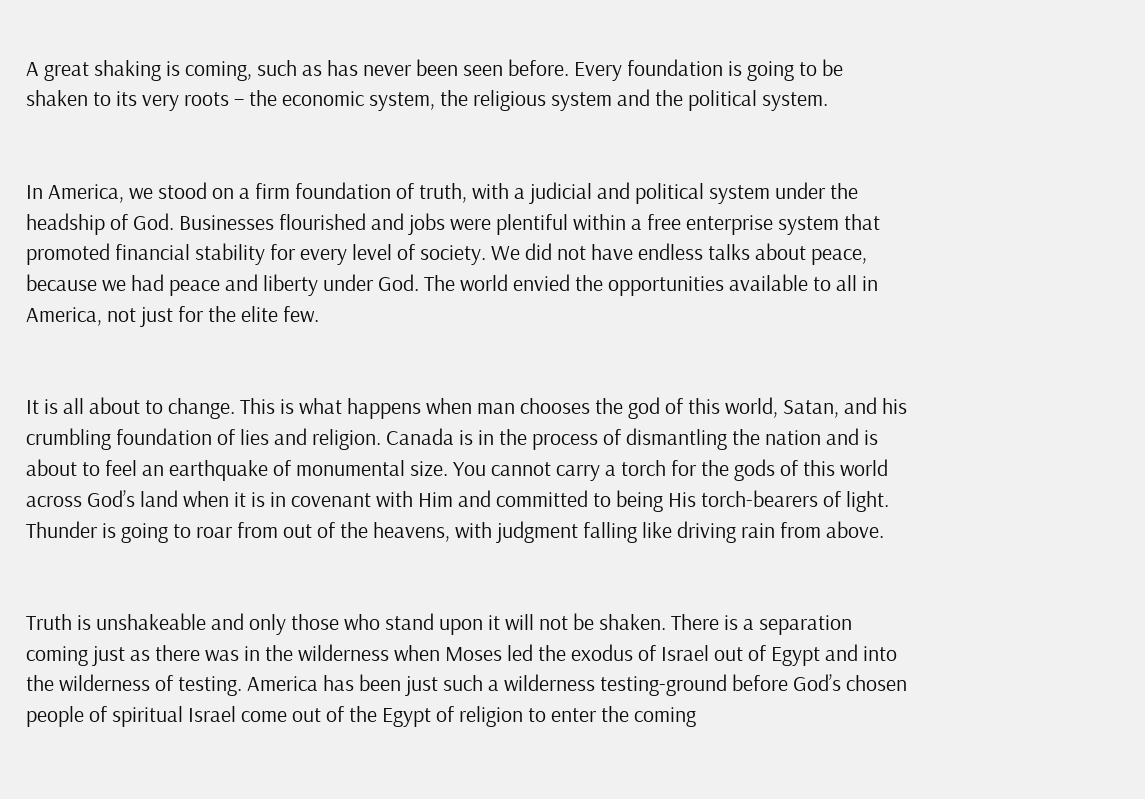A great shaking is coming, such as has never been seen before. Every foundation is going to be shaken to its very roots – the economic system, the religious system and the political system.


In America, we stood on a firm foundation of truth, with a judicial and political system under the headship of God. Businesses flourished and jobs were plentiful within a free enterprise system that promoted financial stability for every level of society. We did not have endless talks about peace, because we had peace and liberty under God. The world envied the opportunities available to all in America, not just for the elite few.


It is all about to change. This is what happens when man chooses the god of this world, Satan, and his crumbling foundation of lies and religion. Canada is in the process of dismantling the nation and is about to feel an earthquake of monumental size. You cannot carry a torch for the gods of this world across God’s land when it is in covenant with Him and committed to being His torch-bearers of light. Thunder is going to roar from out of the heavens, with judgment falling like driving rain from above.


Truth is unshakeable and only those who stand upon it will not be shaken. There is a separation coming just as there was in the wilderness when Moses led the exodus of Israel out of Egypt and into the wilderness of testing. America has been just such a wilderness testing-ground before God’s chosen people of spiritual Israel come out of the Egypt of religion to enter the coming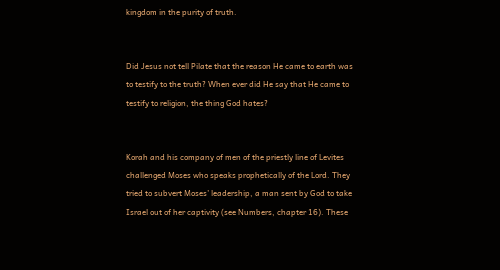kingdom in the purity of truth.


Did Jesus not tell Pilate that the reason He came to earth was to testify to the truth? When ever did He say that He came to testify to religion, the thing God hates?


Korah and his company of men of the priestly line of Levites challenged Moses who speaks prophetically of the Lord. They tried to subvert Moses’ leadership, a man sent by God to take Israel out of her captivity (see Numbers, chapter 16). These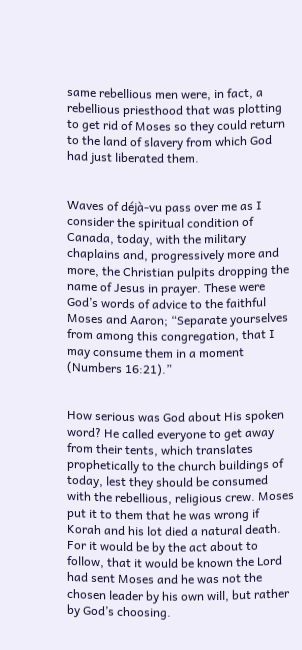same rebellious men were, in fact, a rebellious priesthood that was plotting to get rid of Moses so they could return to the land of slavery from which God had just liberated them.


Waves of déjà-vu pass over me as I consider the spiritual condition of Canada, today, with the military chaplains and, progressively more and more, the Christian pulpits dropping the name of Jesus in prayer. These were God’s words of advice to the faithful Moses and Aaron; “Separate yourselves from among this congregation, that I may consume them in a moment (Numbers 16:21).”


How serious was God about His spoken word? He called everyone to get away from their tents, which translates prophetically to the church buildings of today, lest they should be consumed with the rebellious, religious crew. Moses put it to them that he was wrong if Korah and his lot died a natural death. For it would be by the act about to follow, that it would be known the Lord had sent Moses and he was not the chosen leader by his own will, but rather by God’s choosing.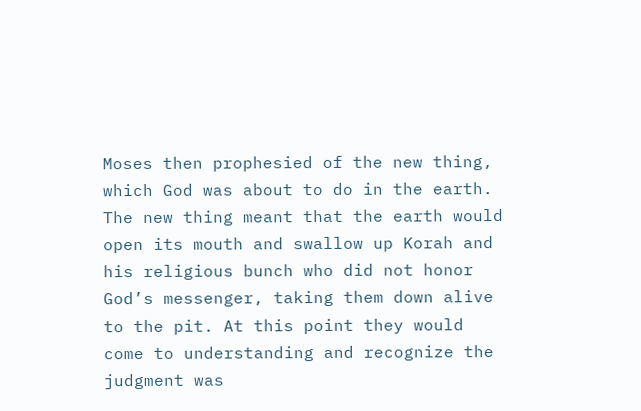Moses then prophesied of the new thing, which God was about to do in the earth. The new thing meant that the earth would open its mouth and swallow up Korah and his religious bunch who did not honor God’s messenger, taking them down alive to the pit. At this point they would come to understanding and recognize the judgment was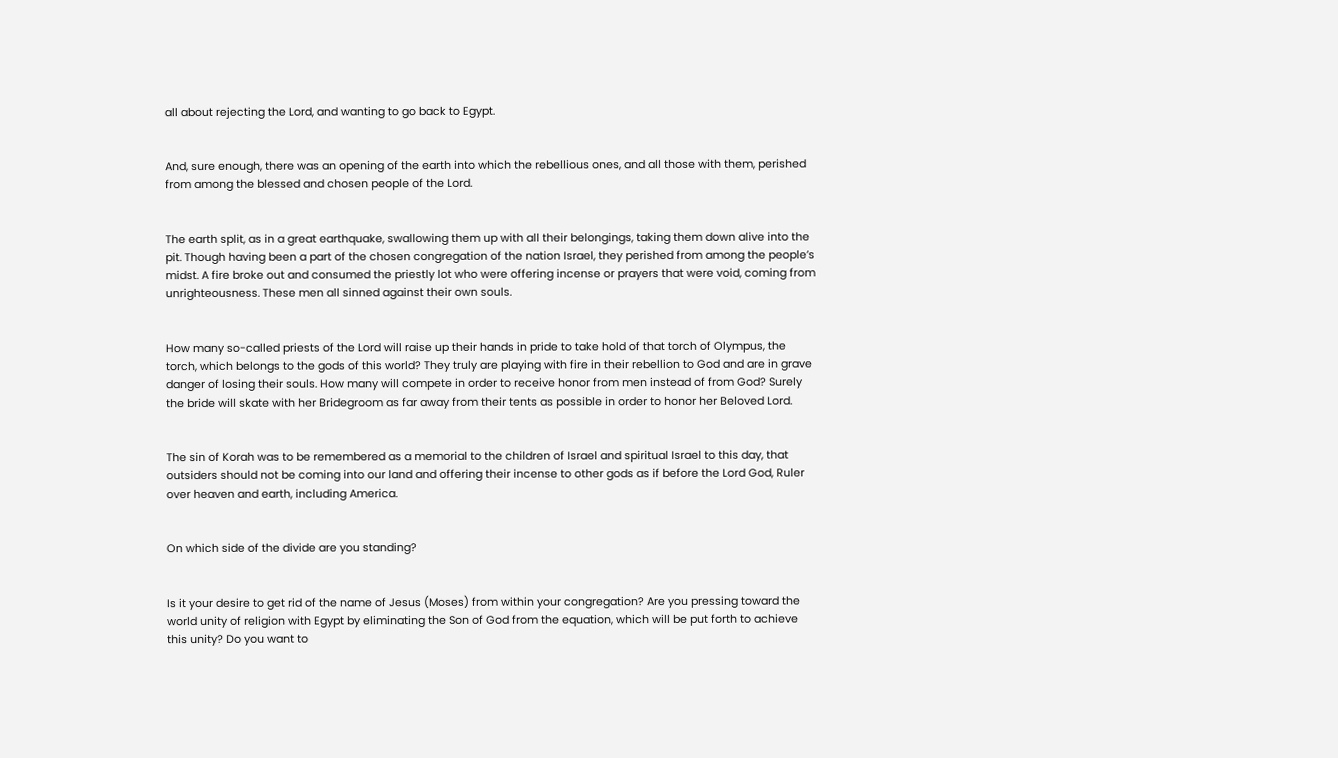all about rejecting the Lord, and wanting to go back to Egypt.


And, sure enough, there was an opening of the earth into which the rebellious ones, and all those with them, perished from among the blessed and chosen people of the Lord.


The earth split, as in a great earthquake, swallowing them up with all their belongings, taking them down alive into the pit. Though having been a part of the chosen congregation of the nation Israel, they perished from among the people’s midst. A fire broke out and consumed the priestly lot who were offering incense or prayers that were void, coming from unrighteousness. These men all sinned against their own souls.


How many so-called priests of the Lord will raise up their hands in pride to take hold of that torch of Olympus, the torch, which belongs to the gods of this world? They truly are playing with fire in their rebellion to God and are in grave danger of losing their souls. How many will compete in order to receive honor from men instead of from God? Surely the bride will skate with her Bridegroom as far away from their tents as possible in order to honor her Beloved Lord.


The sin of Korah was to be remembered as a memorial to the children of Israel and spiritual Israel to this day, that outsiders should not be coming into our land and offering their incense to other gods as if before the Lord God, Ruler over heaven and earth, including America.


On which side of the divide are you standing?


Is it your desire to get rid of the name of Jesus (Moses) from within your congregation? Are you pressing toward the world unity of religion with Egypt by eliminating the Son of God from the equation, which will be put forth to achieve this unity? Do you want to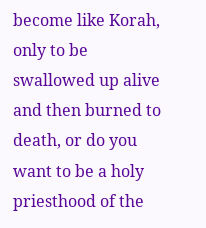become like Korah, only to be swallowed up alive and then burned to death, or do you want to be a holy priesthood of the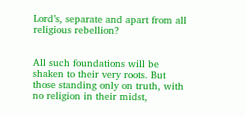Lord’s, separate and apart from all religious rebellion?


All such foundations will be shaken to their very roots. But those standing only on truth, with no religion in their midst,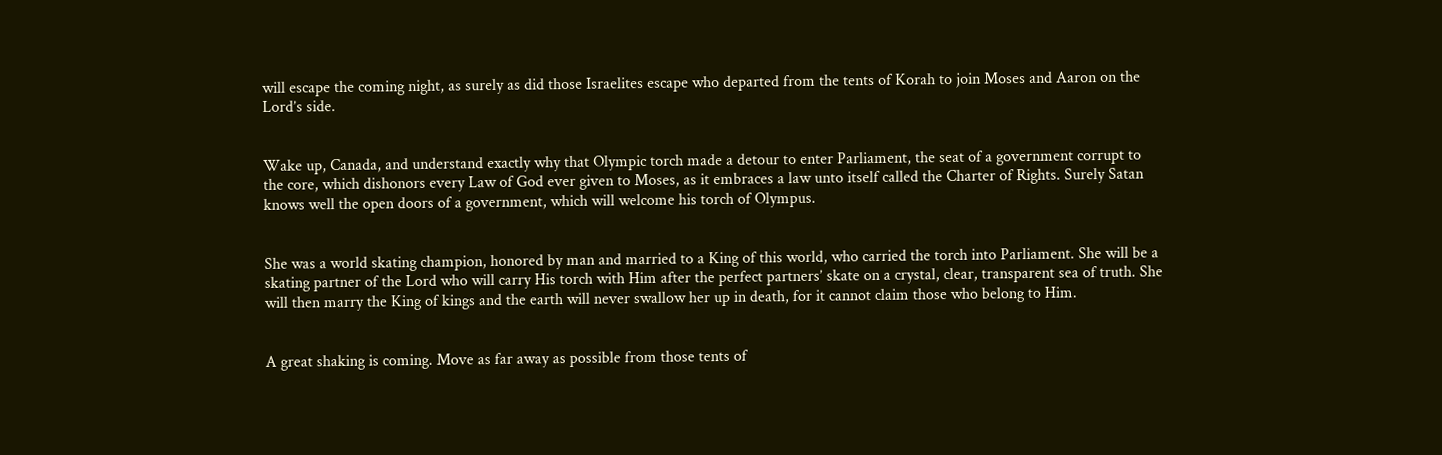will escape the coming night, as surely as did those Israelites escape who departed from the tents of Korah to join Moses and Aaron on the Lord’s side.


Wake up, Canada, and understand exactly why that Olympic torch made a detour to enter Parliament, the seat of a government corrupt to the core, which dishonors every Law of God ever given to Moses, as it embraces a law unto itself called the Charter of Rights. Surely Satan knows well the open doors of a government, which will welcome his torch of Olympus.


She was a world skating champion, honored by man and married to a King of this world, who carried the torch into Parliament. She will be a skating partner of the Lord who will carry His torch with Him after the perfect partners’ skate on a crystal, clear, transparent sea of truth. She will then marry the King of kings and the earth will never swallow her up in death, for it cannot claim those who belong to Him.


A great shaking is coming. Move as far away as possible from those tents of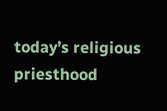today’s religious priesthood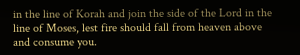in the line of Korah and join the side of the Lord in the line of Moses, lest fire should fall from heaven above and consume you.